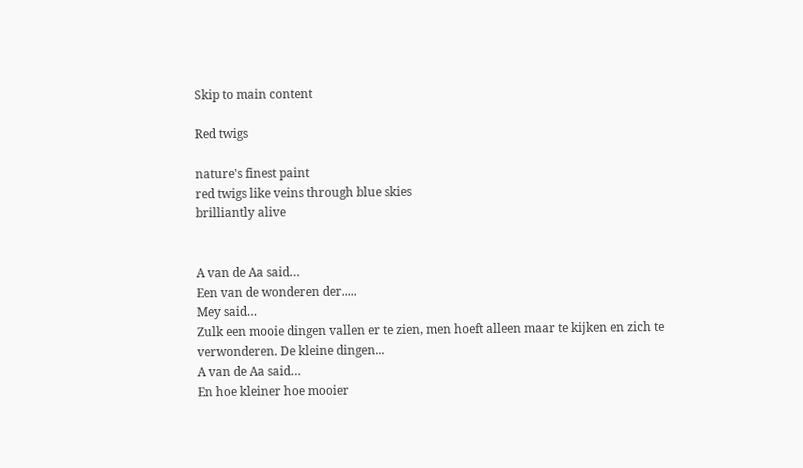Skip to main content

Red twigs

nature's finest paint
red twigs like veins through blue skies
brilliantly alive


A van de Aa said…
Een van de wonderen der.....
Mey said…
Zulk een mooie dingen vallen er te zien, men hoeft alleen maar te kijken en zich te verwonderen. De kleine dingen...
A van de Aa said…
En hoe kleiner hoe mooier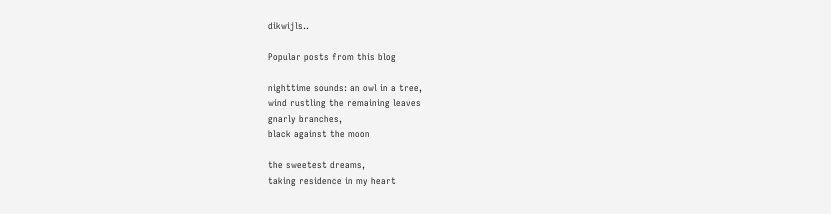dikwijls..

Popular posts from this blog

nighttime sounds: an owl in a tree,
wind rustling the remaining leaves
gnarly branches,
black against the moon

the sweetest dreams,
taking residence in my heart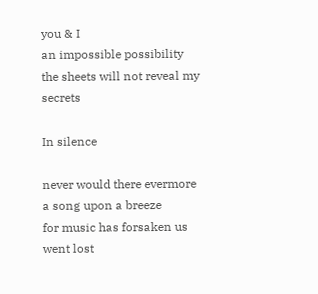you & I
an impossible possibility
the sheets will not reveal my secrets

In silence

never would there evermore
a song upon a breeze
for music has forsaken us
went lost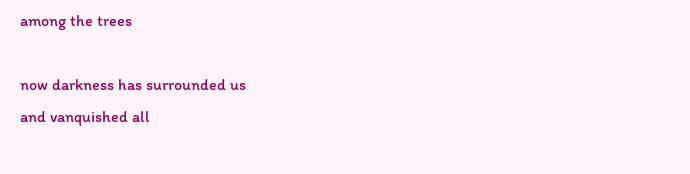among the trees

now darkness has surrounded us
and vanquished all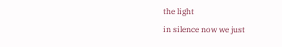the light
in silence now we just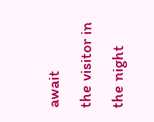await
the visitor in the night